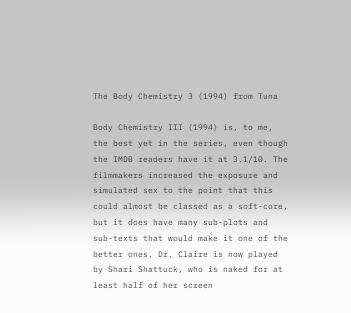The Body Chemistry 3 (1994) from Tuna

Body Chemistry III (1994) is, to me, the best yet in the series, even though the IMDB readers have it at 3.1/10. The filmmakers increased the exposure and simulated sex to the point that this could almost be classed as a soft-core, but it does have many sub-plots and sub-texts that would make it one of the better ones. Dr. Claire is now played by Shari Shattuck, who is naked for at least half of her screen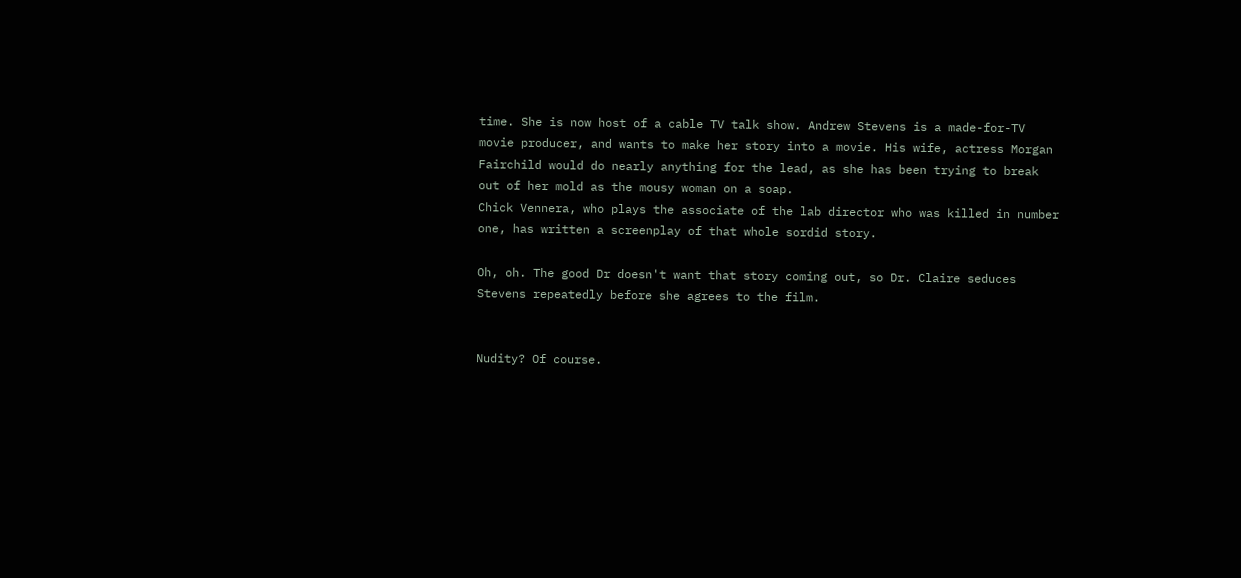time. She is now host of a cable TV talk show. Andrew Stevens is a made-for-TV movie producer, and wants to make her story into a movie. His wife, actress Morgan Fairchild would do nearly anything for the lead, as she has been trying to break out of her mold as the mousy woman on a soap.
Chick Vennera, who plays the associate of the lab director who was killed in number one, has written a screenplay of that whole sordid story.

Oh, oh. The good Dr doesn't want that story coming out, so Dr. Claire seduces Stevens repeatedly before she agrees to the film.


Nudity? Of course.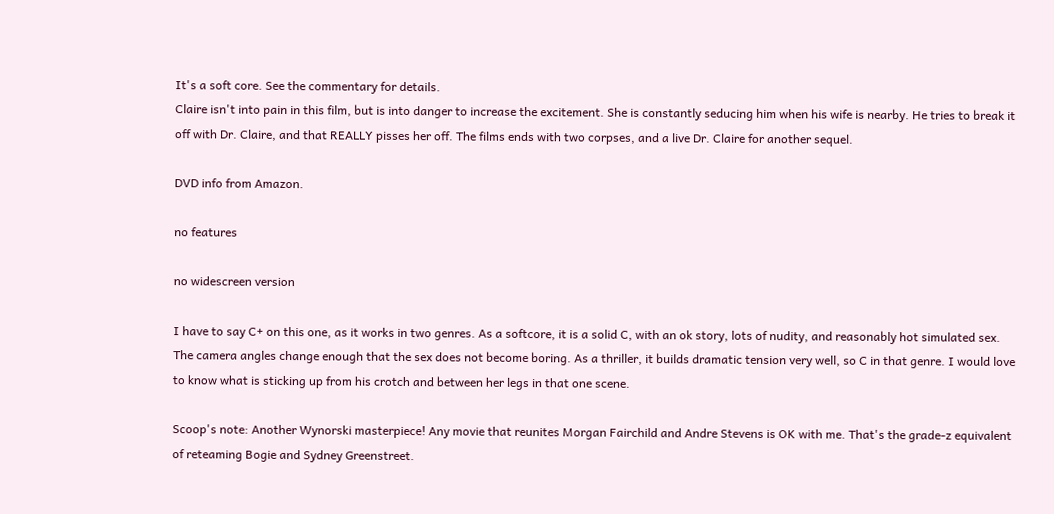It's a soft core. See the commentary for details.
Claire isn't into pain in this film, but is into danger to increase the excitement. She is constantly seducing him when his wife is nearby. He tries to break it off with Dr. Claire, and that REALLY pisses her off. The films ends with two corpses, and a live Dr. Claire for another sequel.

DVD info from Amazon.

no features

no widescreen version

I have to say C+ on this one, as it works in two genres. As a softcore, it is a solid C, with an ok story, lots of nudity, and reasonably hot simulated sex. The camera angles change enough that the sex does not become boring. As a thriller, it builds dramatic tension very well, so C in that genre. I would love to know what is sticking up from his crotch and between her legs in that one scene.

Scoop's note: Another Wynorski masterpiece! Any movie that reunites Morgan Fairchild and Andre Stevens is OK with me. That's the grade-z equivalent of reteaming Bogie and Sydney Greenstreet.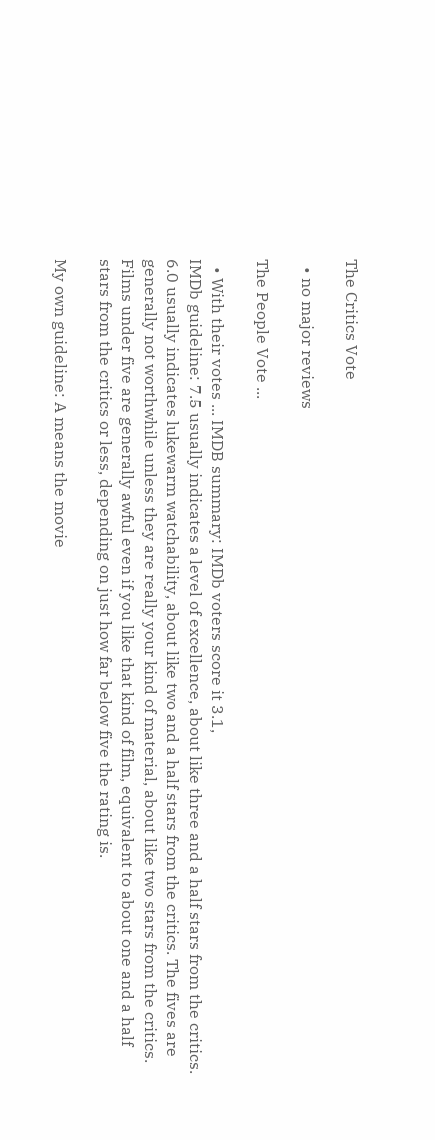The Critics Vote

  • no major reviews

The People Vote ...

  • With their votes ... IMDB summary: IMDb voters score it 3.1,
IMDb guideline: 7.5 usually indicates a level of excellence, about like three and a half stars from the critics. 6.0 usually indicates lukewarm watchability, about like two and a half stars from the critics. The fives are generally not worthwhile unless they are really your kind of material, about like two stars from the critics. Films under five are generally awful even if you like that kind of film, equivalent to about one and a half stars from the critics or less, depending on just how far below five the rating is.

My own guideline: A means the movie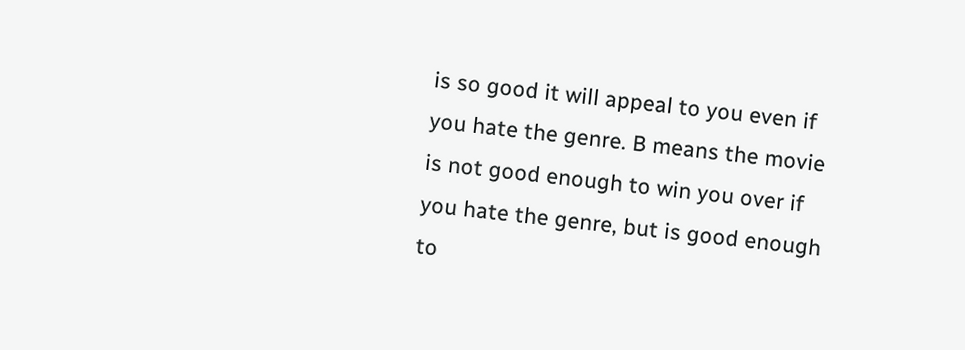is so good it will appeal to you even if you hate the genre. B means the movie is not good enough to win you over if you hate the genre, but is good enough to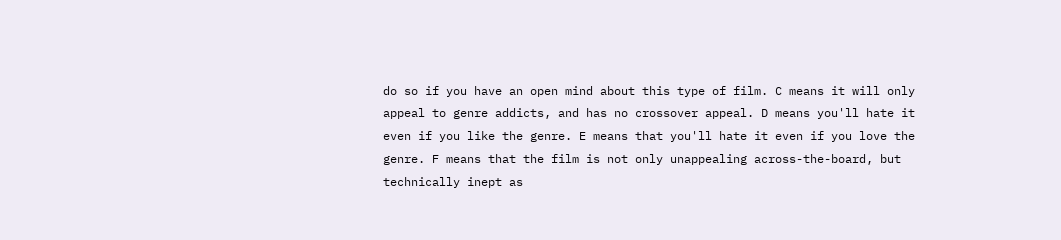do so if you have an open mind about this type of film. C means it will only appeal to genre addicts, and has no crossover appeal. D means you'll hate it even if you like the genre. E means that you'll hate it even if you love the genre. F means that the film is not only unappealing across-the-board, but technically inept as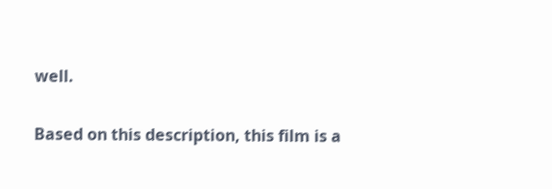well.

Based on this description, this film is a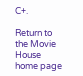C+.

Return to the Movie House home page